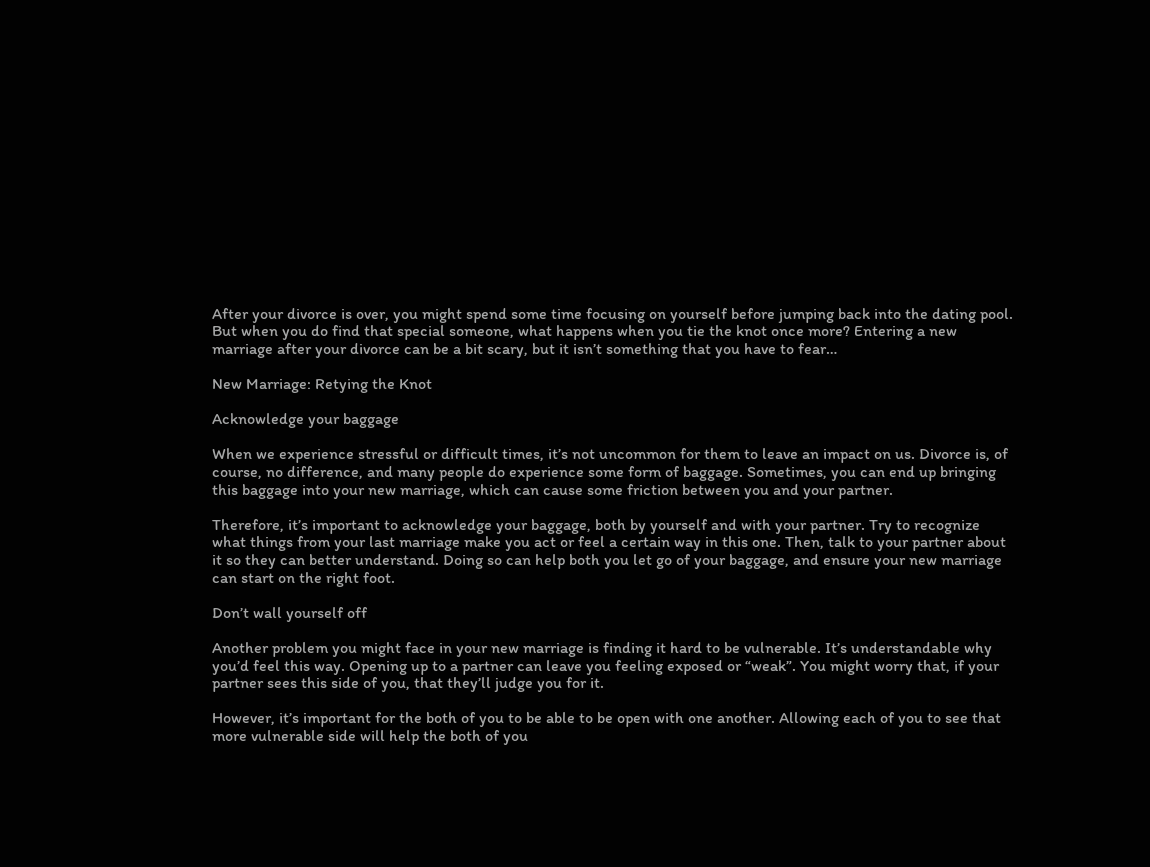After your divorce is over, you might spend some time focusing on yourself before jumping back into the dating pool. But when you do find that special someone, what happens when you tie the knot once more? Entering a new marriage after your divorce can be a bit scary, but it isn’t something that you have to fear…

New Marriage: Retying the Knot

Acknowledge your baggage

When we experience stressful or difficult times, it’s not uncommon for them to leave an impact on us. Divorce is, of course, no difference, and many people do experience some form of baggage. Sometimes, you can end up bringing this baggage into your new marriage, which can cause some friction between you and your partner.

Therefore, it’s important to acknowledge your baggage, both by yourself and with your partner. Try to recognize what things from your last marriage make you act or feel a certain way in this one. Then, talk to your partner about it so they can better understand. Doing so can help both you let go of your baggage, and ensure your new marriage can start on the right foot.

Don’t wall yourself off

Another problem you might face in your new marriage is finding it hard to be vulnerable. It’s understandable why you’d feel this way. Opening up to a partner can leave you feeling exposed or “weak”. You might worry that, if your partner sees this side of you, that they’ll judge you for it.

However, it’s important for the both of you to be able to be open with one another. Allowing each of you to see that more vulnerable side will help the both of you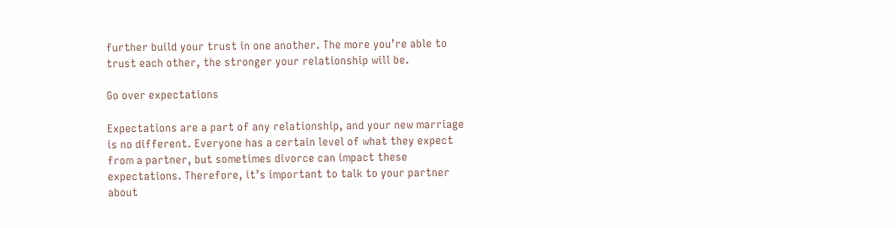further build your trust in one another. The more you’re able to trust each other, the stronger your relationship will be.

Go over expectations

Expectations are a part of any relationship, and your new marriage is no different. Everyone has a certain level of what they expect from a partner, but sometimes divorce can impact these expectations. Therefore, it’s important to talk to your partner about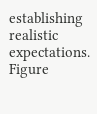establishing realistic expectations. Figure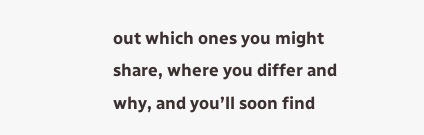out which ones you might share, where you differ and why, and you’ll soon find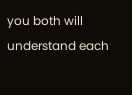you both will understand each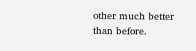other much better than before.